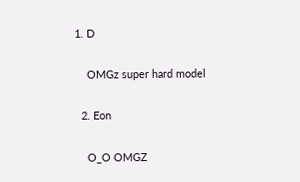1. D

    OMGz super hard model

  2. Eon

    O_O OMGZ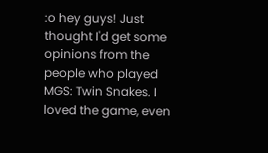:o hey guys! Just thought I'd get some opinions from the people who played MGS: Twin Snakes. I loved the game, even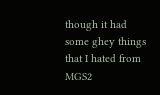though it had some ghey things that I hated from MGS2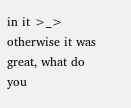in it >_> otherwise it was great, what do you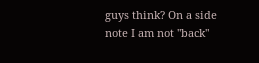guys think? On a side note I am not "back"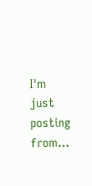I'm just posting from...